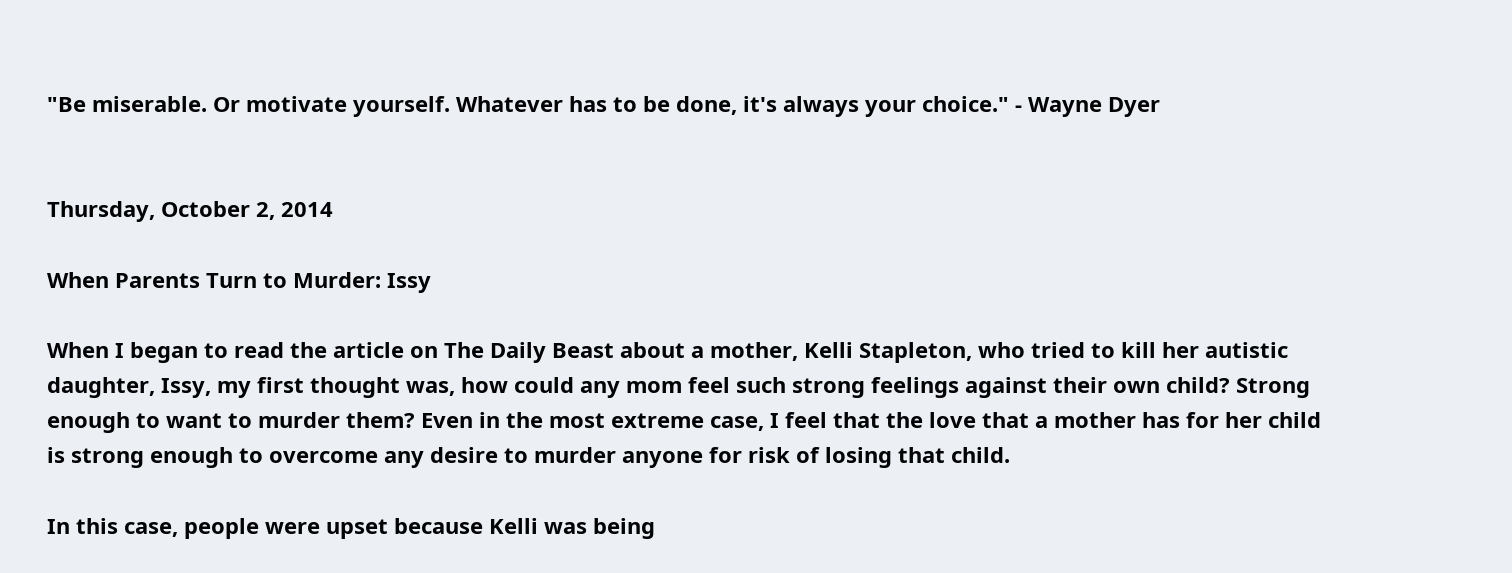"Be miserable. Or motivate yourself. Whatever has to be done, it's always your choice." - Wayne Dyer


Thursday, October 2, 2014

When Parents Turn to Murder: Issy

When I began to read the article on The Daily Beast about a mother, Kelli Stapleton, who tried to kill her autistic daughter, Issy, my first thought was, how could any mom feel such strong feelings against their own child? Strong enough to want to murder them? Even in the most extreme case, I feel that the love that a mother has for her child is strong enough to overcome any desire to murder anyone for risk of losing that child.

In this case, people were upset because Kelli was being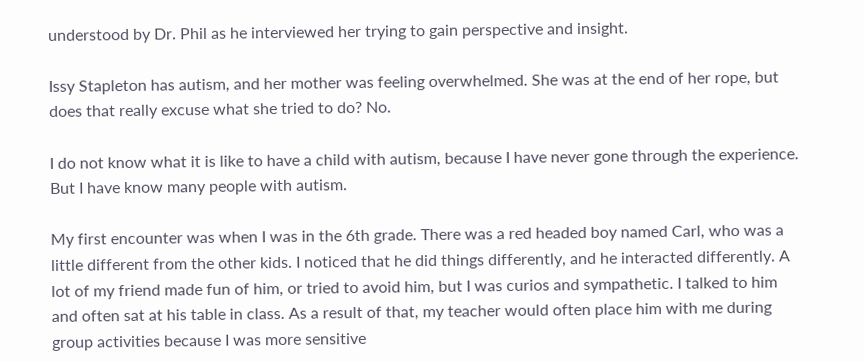understood by Dr. Phil as he interviewed her trying to gain perspective and insight.

Issy Stapleton has autism, and her mother was feeling overwhelmed. She was at the end of her rope, but does that really excuse what she tried to do? No.

I do not know what it is like to have a child with autism, because I have never gone through the experience. But I have know many people with autism.

My first encounter was when I was in the 6th grade. There was a red headed boy named Carl, who was a little different from the other kids. I noticed that he did things differently, and he interacted differently. A lot of my friend made fun of him, or tried to avoid him, but I was curios and sympathetic. I talked to him and often sat at his table in class. As a result of that, my teacher would often place him with me during group activities because I was more sensitive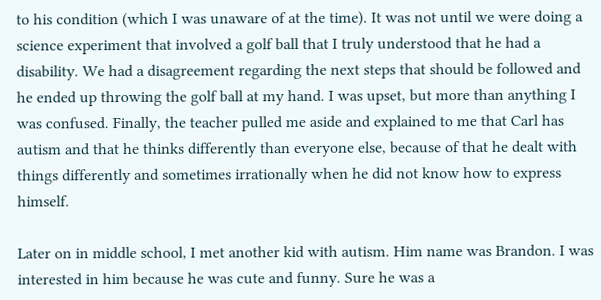to his condition (which I was unaware of at the time). It was not until we were doing a science experiment that involved a golf ball that I truly understood that he had a disability. We had a disagreement regarding the next steps that should be followed and he ended up throwing the golf ball at my hand. I was upset, but more than anything I was confused. Finally, the teacher pulled me aside and explained to me that Carl has autism and that he thinks differently than everyone else, because of that he dealt with things differently and sometimes irrationally when he did not know how to express himself.

Later on in middle school, I met another kid with autism. Him name was Brandon. I was interested in him because he was cute and funny. Sure he was a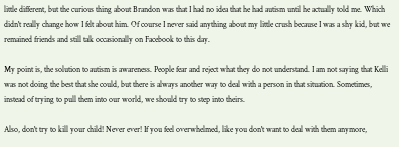little different, but the curious thing about Brandon was that I had no idea that he had autism until he actually told me. Which didn't really change how I felt about him. Of course I never said anything about my little crush because I was a shy kid, but we remained friends and still talk occasionally on Facebook to this day.

My point is, the solution to autism is awareness. People fear and reject what they do not understand. I am not saying that Kelli was not doing the best that she could, but there is always another way to deal with a person in that situation. Sometimes, instead of trying to pull them into our world, we should try to step into theirs.

Also, don't try to kill your child! Never ever! If you feel overwhelmed, like you don't want to deal with them anymore,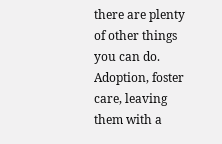there are plenty of other things you can do. Adoption, foster care, leaving them with a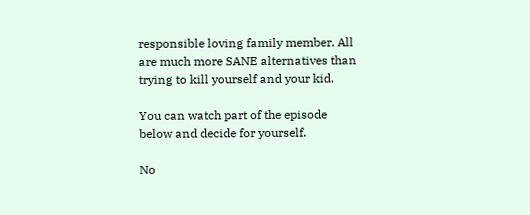responsible loving family member. All are much more SANE alternatives than trying to kill yourself and your kid.

You can watch part of the episode below and decide for yourself.

No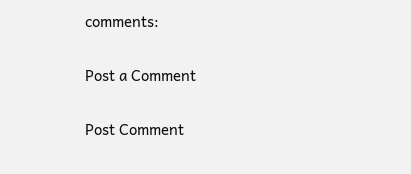comments:

Post a Comment

Post Comment